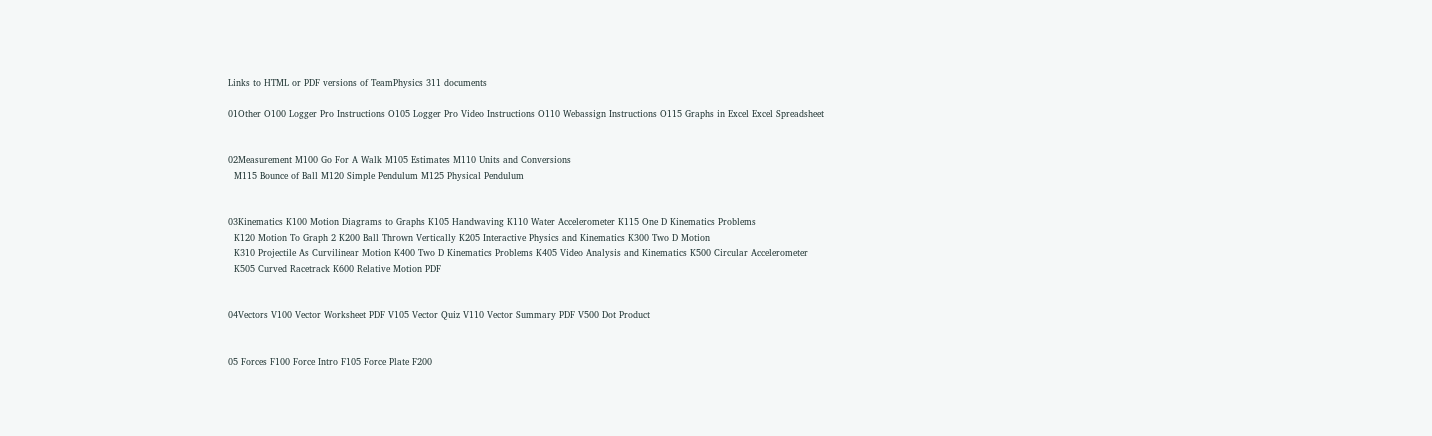Links to HTML or PDF versions of TeamPhysics 311 documents

01Other O100 Logger Pro Instructions O105 Logger Pro Video Instructions O110 Webassign Instructions O115 Graphs in Excel Excel Spreadsheet


02Measurement M100 Go For A Walk M105 Estimates M110 Units and Conversions
  M115 Bounce of Ball M120 Simple Pendulum M125 Physical Pendulum


03Kinematics K100 Motion Diagrams to Graphs K105 Handwaving K110 Water Accelerometer K115 One D Kinematics Problems
  K120 Motion To Graph 2 K200 Ball Thrown Vertically K205 Interactive Physics and Kinematics K300 Two D Motion
  K310 Projectile As Curvilinear Motion K400 Two D Kinematics Problems K405 Video Analysis and Kinematics K500 Circular Accelerometer
  K505 Curved Racetrack K600 Relative Motion PDF


04Vectors V100 Vector Worksheet PDF V105 Vector Quiz V110 Vector Summary PDF V500 Dot Product


05 Forces F100 Force Intro F105 Force Plate F200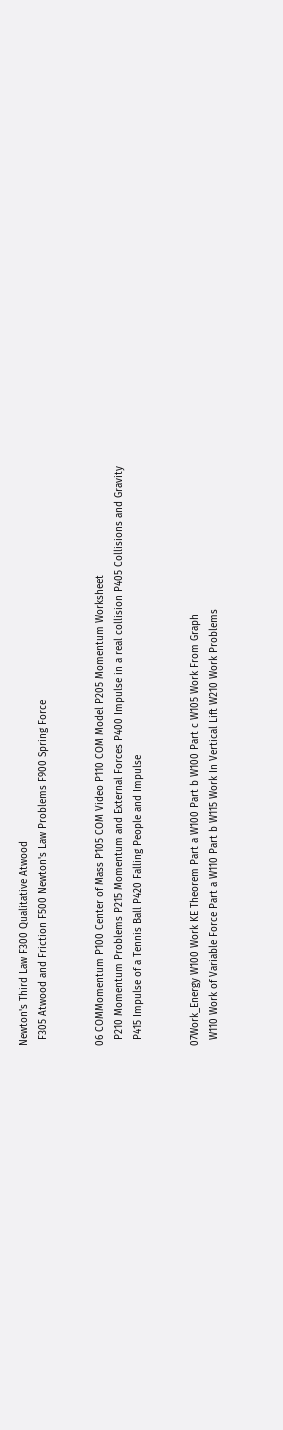Newton's Third Law F300 Qualitative Atwood
  F305 Atwood and Friction F500 Newton's Law Problems F900 Spring Force


06 COMMomentum P100 Center of Mass P105 COM Video P110 COM Model P205 Momentum Worksheet
  P210 Momentum Problems P215 Momentum and External Forces P400 Impulse in a real collision P405 Collisions and Gravity
  P415 Impulse of a Tennis Ball P420 Falling People and Impulse


07Work_Energy W100 Work KE Theorem Part a W100 Part b W100 Part c W105 Work From Graph
  W110 Work of Variable Force Part a W110 Part b W115 Work In Vertical Lift W210 Work Problems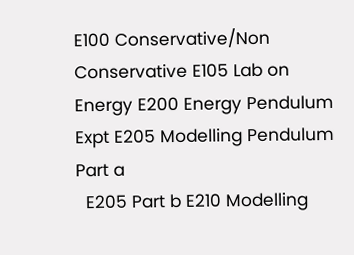E100 Conservative/Non Conservative E105 Lab on Energy E200 Energy Pendulum Expt E205 Modelling Pendulum Part a
  E205 Part b E210 Modelling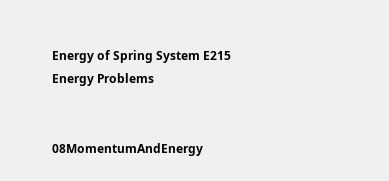Energy of Spring System E215 Energy Problems


08MomentumAndEnergy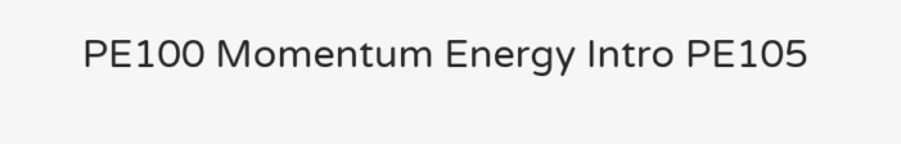PE100 Momentum Energy Intro PE105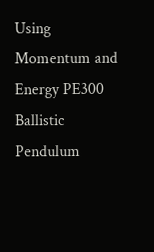Using Momentum and Energy PE300 Ballistic Pendulum